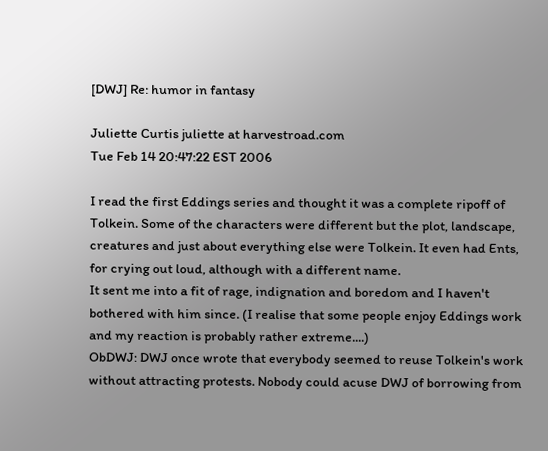[DWJ] Re: humor in fantasy

Juliette Curtis juliette at harvestroad.com
Tue Feb 14 20:47:22 EST 2006

I read the first Eddings series and thought it was a complete ripoff of
Tolkein. Some of the characters were different but the plot, landscape,
creatures and just about everything else were Tolkein. It even had Ents,
for crying out loud, although with a different name.
It sent me into a fit of rage, indignation and boredom and I haven't
bothered with him since. (I realise that some people enjoy Eddings work
and my reaction is probably rather extreme....)
ObDWJ: DWJ once wrote that everybody seemed to reuse Tolkein's work
without attracting protests. Nobody could acuse DWJ of borrowing from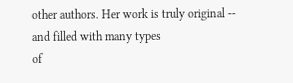other authors. Her work is truly original -- and filled with many types
of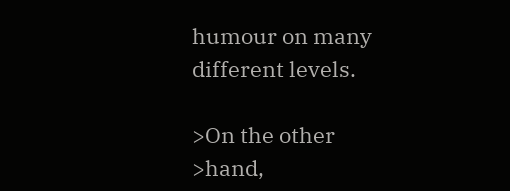humour on many different levels.

>On the other
>hand,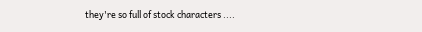they're so full of stock characters ....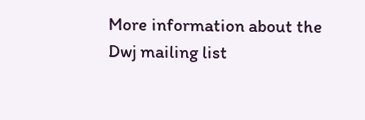More information about the Dwj mailing list